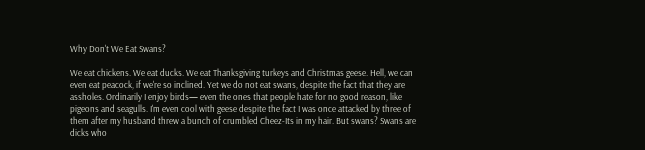Why Don't We Eat Swans?

We eat chickens. We eat ducks. We eat Thanksgiving turkeys and Christmas geese. Hell, we can even eat peacock, if we're so inclined. Yet we do not eat swans, despite the fact that they are assholes. Ordinarily I enjoy birds— even the ones that people hate for no good reason, like pigeons and seagulls. I'm even cool with geese despite the fact I was once attacked by three of them after my husband threw a bunch of crumbled Cheez-Its in my hair. But swans? Swans are dicks who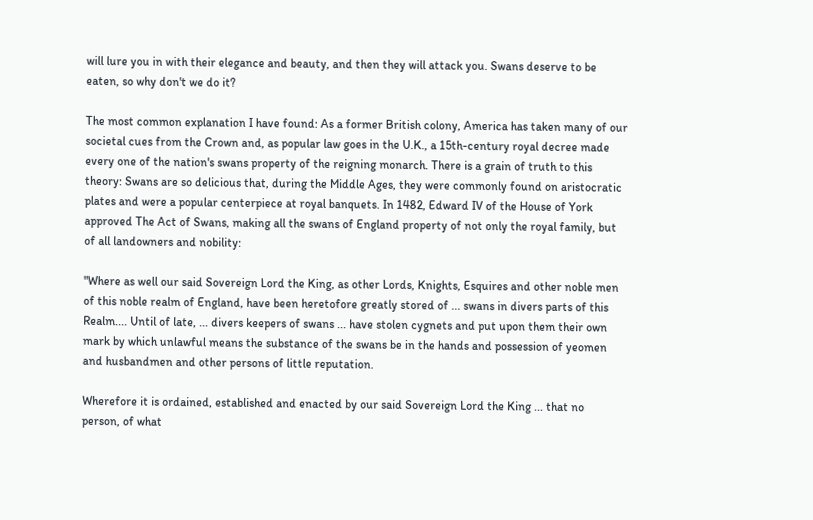will lure you in with their elegance and beauty, and then they will attack you. Swans deserve to be eaten, so why don't we do it?

The most common explanation I have found: As a former British colony, America has taken many of our societal cues from the Crown and, as popular law goes in the U.K., a 15th-century royal decree made every one of the nation's swans property of the reigning monarch. There is a grain of truth to this theory: Swans are so delicious that, during the Middle Ages, they were commonly found on aristocratic plates and were a popular centerpiece at royal banquets. In 1482, Edward IV of the House of York approved The Act of Swans, making all the swans of England property of not only the royal family, but of all landowners and nobility:

"Where as well our said Sovereign Lord the King, as other Lords, Knights, Esquires and other noble men of this noble realm of England, have been heretofore greatly stored of ... swans in divers parts of this Realm.... Until of late, ... divers keepers of swans ... have stolen cygnets and put upon them their own mark by which unlawful means the substance of the swans be in the hands and possession of yeomen and husbandmen and other persons of little reputation.

Wherefore it is ordained, established and enacted by our said Sovereign Lord the King ... that no person, of what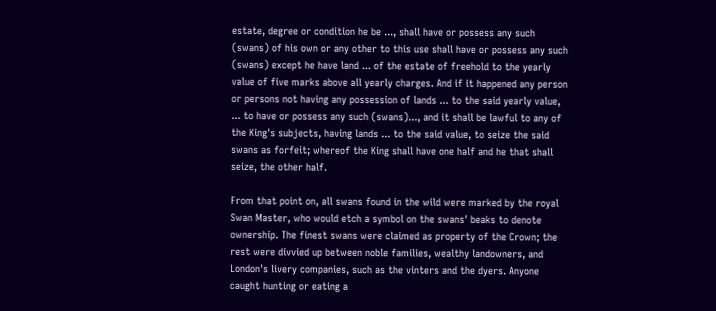estate, degree or condition he be ..., shall have or possess any such (swans) of his own or any other to this use shall have or possess any such (swans) except he have land ... of the estate of freehold to the yearly value of five marks above all yearly charges. And if it happened any person or persons not having any possession of lands ... to the said yearly value, ... to have or possess any such (swans)..., and it shall be lawful to any of the King's subjects, having lands ... to the said value, to seize the said swans as forfeit; whereof the King shall have one half and he that shall seize, the other half.

From that point on, all swans found in the wild were marked by the royal Swan Master, who would etch a symbol on the swans' beaks to denote ownership. The finest swans were claimed as property of the Crown; the rest were divvied up between noble families, wealthy landowners, and London's livery companies, such as the vinters and the dyers. Anyone caught hunting or eating a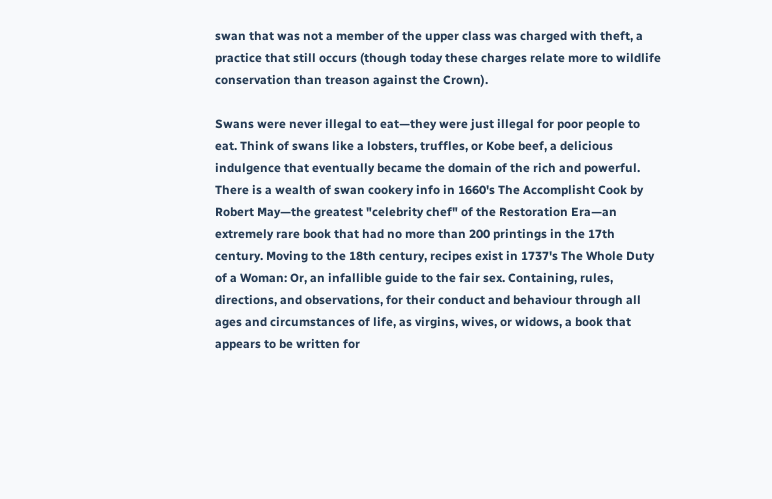swan that was not a member of the upper class was charged with theft, a practice that still occurs (though today these charges relate more to wildlife conservation than treason against the Crown).

Swans were never illegal to eat—they were just illegal for poor people to eat. Think of swans like a lobsters, truffles, or Kobe beef, a delicious indulgence that eventually became the domain of the rich and powerful. There is a wealth of swan cookery info in 1660's The Accomplisht Cook by Robert May—the greatest "celebrity chef" of the Restoration Era—an extremely rare book that had no more than 200 printings in the 17th century. Moving to the 18th century, recipes exist in 1737's The Whole Duty of a Woman: Or, an infallible guide to the fair sex. Containing, rules, directions, and observations, for their conduct and behaviour through all ages and circumstances of life, as virgins, wives, or widows, a book that appears to be written for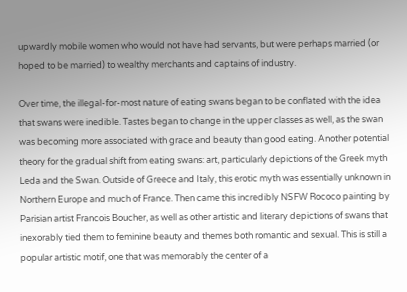upwardly mobile women who would not have had servants, but were perhaps married (or hoped to be married) to wealthy merchants and captains of industry.

Over time, the illegal-for-most nature of eating swans began to be conflated with the idea that swans were inedible. Tastes began to change in the upper classes as well, as the swan was becoming more associated with grace and beauty than good eating. Another potential theory for the gradual shift from eating swans: art, particularly depictions of the Greek myth Leda and the Swan. Outside of Greece and Italy, this erotic myth was essentially unknown in Northern Europe and much of France. Then came this incredibly NSFW Rococo painting by Parisian artist Francois Boucher, as well as other artistic and literary depictions of swans that inexorably tied them to feminine beauty and themes both romantic and sexual. This is still a popular artistic motif, one that was memorably the center of a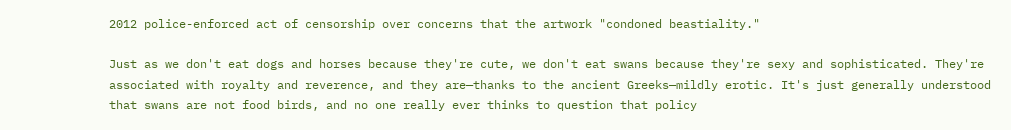2012 police-enforced act of censorship over concerns that the artwork "condoned beastiality."

Just as we don't eat dogs and horses because they're cute, we don't eat swans because they're sexy and sophisticated. They're associated with royalty and reverence, and they are—thanks to the ancient Greeks—mildly erotic. It's just generally understood that swans are not food birds, and no one really ever thinks to question that policy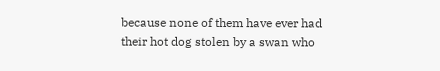because none of them have ever had their hot dog stolen by a swan who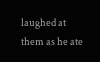laughed at them as he ate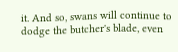it. And so, swans will continue to dodge the butcher's blade, even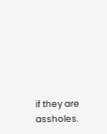if they are assholes.